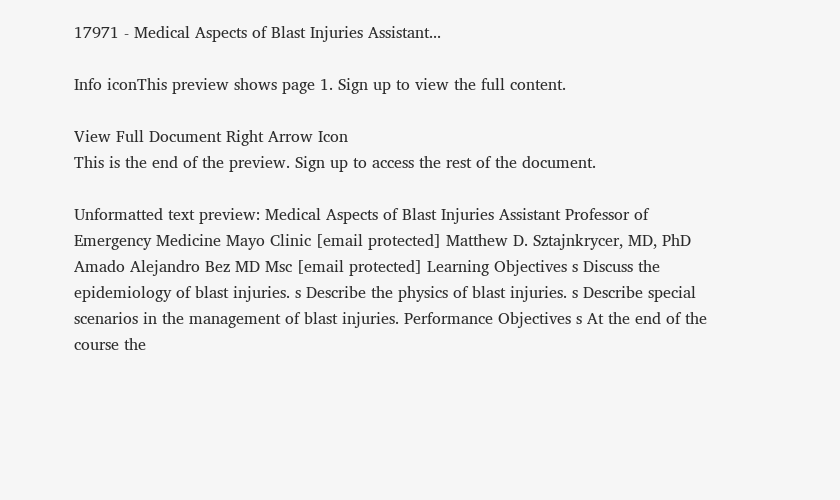17971 - Medical Aspects of Blast Injuries Assistant...

Info iconThis preview shows page 1. Sign up to view the full content.

View Full Document Right Arrow Icon
This is the end of the preview. Sign up to access the rest of the document.

Unformatted text preview: Medical Aspects of Blast Injuries Assistant Professor of Emergency Medicine Mayo Clinic [email protected] Matthew D. Sztajnkrycer, MD, PhD Amado Alejandro Bez MD Msc [email protected] Learning Objectives s Discuss the epidemiology of blast injuries. s Describe the physics of blast injuries. s Describe special scenarios in the management of blast injuries. Performance Objectives s At the end of the course the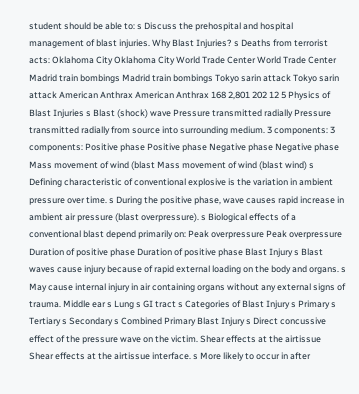student should be able to: s Discuss the prehospital and hospital management of blast injuries. Why Blast Injuries? s Deaths from terrorist acts: Oklahoma City Oklahoma City World Trade Center World Trade Center Madrid train bombings Madrid train bombings Tokyo sarin attack Tokyo sarin attack American Anthrax American Anthrax 168 2,801 202 12 5 Physics of Blast Injuries s Blast (shock) wave Pressure transmitted radially Pressure transmitted radially from source into surrounding medium. 3 components: 3 components: Positive phase Positive phase Negative phase Negative phase Mass movement of wind (blast Mass movement of wind (blast wind) s Defining characteristic of conventional explosive is the variation in ambient pressure over time. s During the positive phase, wave causes rapid increase in ambient air pressure (blast overpressure). s Biological effects of a conventional blast depend primarily on: Peak overpressure Peak overpressure Duration of positive phase Duration of positive phase Blast Injury s Blast waves cause injury because of rapid external loading on the body and organs. s May cause internal injury in air containing organs without any external signs of trauma. Middle ear s Lung s GI tract s Categories of Blast Injury s Primary s Tertiary s Secondary s Combined Primary Blast Injury s Direct concussive effect of the pressure wave on the victim. Shear effects at the airtissue Shear effects at the airtissue interface. s More likely to occur in after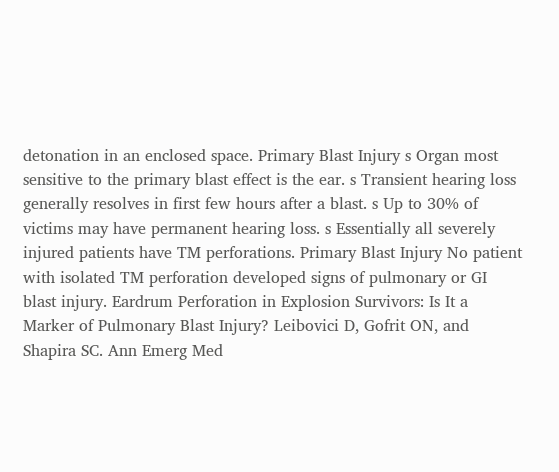detonation in an enclosed space. Primary Blast Injury s Organ most sensitive to the primary blast effect is the ear. s Transient hearing loss generally resolves in first few hours after a blast. s Up to 30% of victims may have permanent hearing loss. s Essentially all severely injured patients have TM perforations. Primary Blast Injury No patient with isolated TM perforation developed signs of pulmonary or GI blast injury. Eardrum Perforation in Explosion Survivors: Is It a Marker of Pulmonary Blast Injury? Leibovici D, Gofrit ON, and Shapira SC. Ann Emerg Med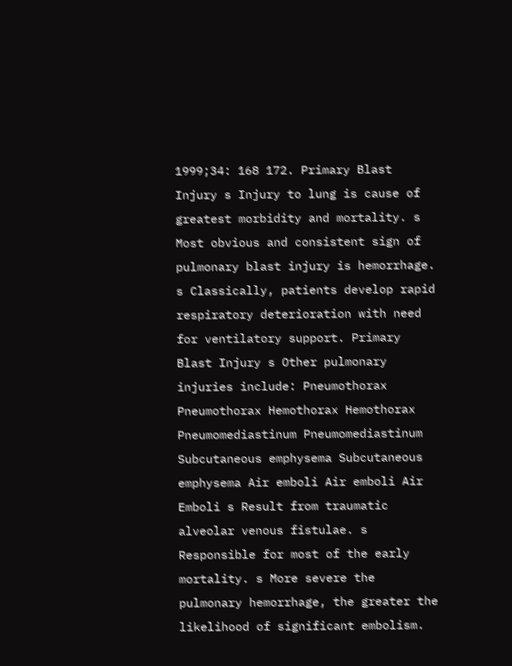1999;34: 168 172. Primary Blast Injury s Injury to lung is cause of greatest morbidity and mortality. s Most obvious and consistent sign of pulmonary blast injury is hemorrhage. s Classically, patients develop rapid respiratory deterioration with need for ventilatory support. Primary Blast Injury s Other pulmonary injuries include: Pneumothorax Pneumothorax Hemothorax Hemothorax Pneumomediastinum Pneumomediastinum Subcutaneous emphysema Subcutaneous emphysema Air emboli Air emboli Air Emboli s Result from traumatic alveolar venous fistulae. s Responsible for most of the early mortality. s More severe the pulmonary hemorrhage, the greater the likelihood of significant embolism.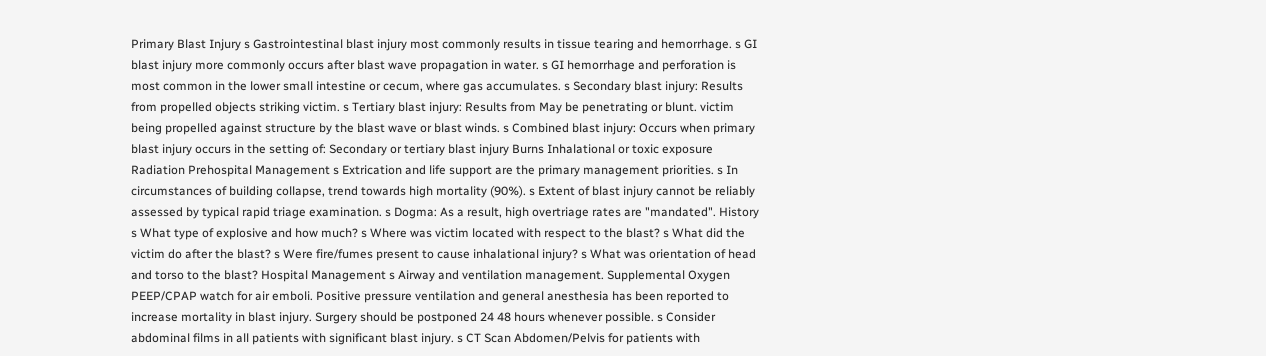Primary Blast Injury s Gastrointestinal blast injury most commonly results in tissue tearing and hemorrhage. s GI blast injury more commonly occurs after blast wave propagation in water. s GI hemorrhage and perforation is most common in the lower small intestine or cecum, where gas accumulates. s Secondary blast injury: Results from propelled objects striking victim. s Tertiary blast injury: Results from May be penetrating or blunt. victim being propelled against structure by the blast wave or blast winds. s Combined blast injury: Occurs when primary blast injury occurs in the setting of: Secondary or tertiary blast injury Burns Inhalational or toxic exposure Radiation Prehospital Management s Extrication and life support are the primary management priorities. s In circumstances of building collapse, trend towards high mortality (90%). s Extent of blast injury cannot be reliably assessed by typical rapid triage examination. s Dogma: As a result, high overtriage rates are "mandated". History s What type of explosive and how much? s Where was victim located with respect to the blast? s What did the victim do after the blast? s Were fire/fumes present to cause inhalational injury? s What was orientation of head and torso to the blast? Hospital Management s Airway and ventilation management. Supplemental Oxygen PEEP/CPAP watch for air emboli. Positive pressure ventilation and general anesthesia has been reported to increase mortality in blast injury. Surgery should be postponed 24 48 hours whenever possible. s Consider abdominal films in all patients with significant blast injury. s CT Scan Abdomen/Pelvis for patients with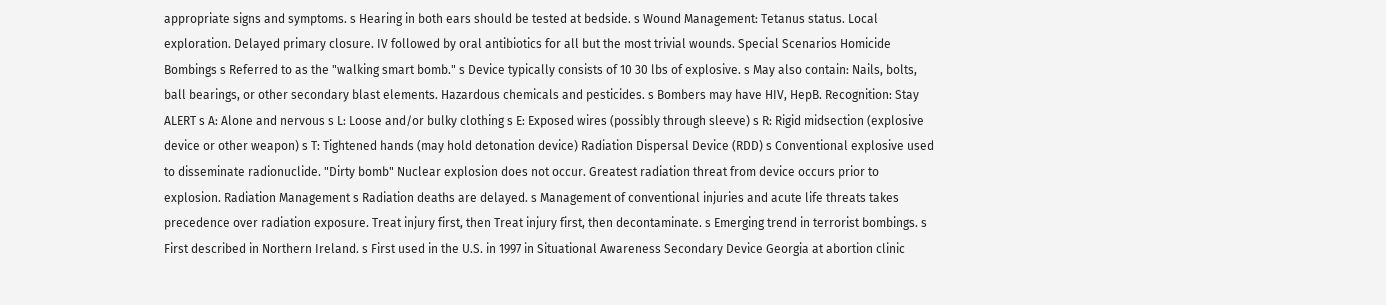appropriate signs and symptoms. s Hearing in both ears should be tested at bedside. s Wound Management: Tetanus status. Local exploration. Delayed primary closure. IV followed by oral antibiotics for all but the most trivial wounds. Special Scenarios Homicide Bombings s Referred to as the "walking smart bomb." s Device typically consists of 10 30 lbs of explosive. s May also contain: Nails, bolts, ball bearings, or other secondary blast elements. Hazardous chemicals and pesticides. s Bombers may have HIV, HepB. Recognition: Stay ALERT s A: Alone and nervous s L: Loose and/or bulky clothing s E: Exposed wires (possibly through sleeve) s R: Rigid midsection (explosive device or other weapon) s T: Tightened hands (may hold detonation device) Radiation Dispersal Device (RDD) s Conventional explosive used to disseminate radionuclide. "Dirty bomb" Nuclear explosion does not occur. Greatest radiation threat from device occurs prior to explosion. Radiation Management s Radiation deaths are delayed. s Management of conventional injuries and acute life threats takes precedence over radiation exposure. Treat injury first, then Treat injury first, then decontaminate. s Emerging trend in terrorist bombings. s First described in Northern Ireland. s First used in the U.S. in 1997 in Situational Awareness Secondary Device Georgia at abortion clinic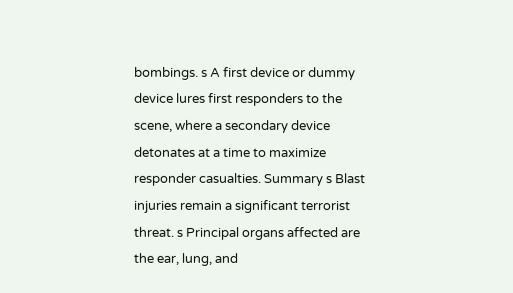bombings. s A first device or dummy device lures first responders to the scene, where a secondary device detonates at a time to maximize responder casualties. Summary s Blast injuries remain a significant terrorist threat. s Principal organs affected are the ear, lung, and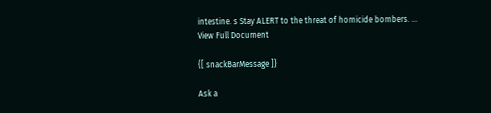intestine. s Stay ALERT to the threat of homicide bombers. ...
View Full Document

{[ snackBarMessage ]}

Ask a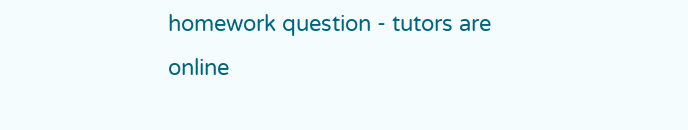homework question - tutors are online